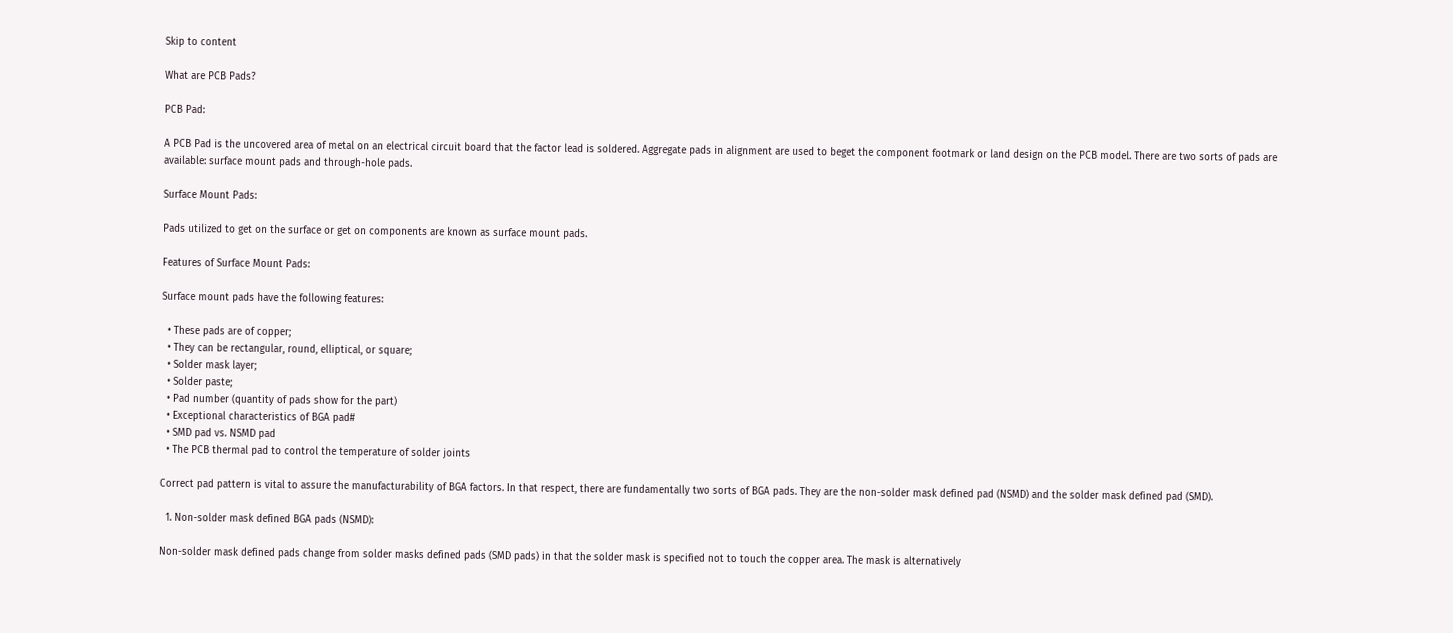Skip to content

What are PCB Pads?

PCB Pad:

A PCB Pad is the uncovered area of metal on an electrical circuit board that the factor lead is soldered. Aggregate pads in alignment are used to beget the component footmark or land design on the PCB model. There are two sorts of pads are available: surface mount pads and through-hole pads.

Surface Mount Pads:

Pads utilized to get on the surface or get on components are known as surface mount pads.

Features of Surface Mount Pads:

Surface mount pads have the following features:

  • These pads are of copper;
  • They can be rectangular, round, elliptical, or square;
  • Solder mask layer;
  • Solder paste;
  • Pad number (quantity of pads show for the part)
  • Exceptional characteristics of BGA pad#
  • SMD pad vs. NSMD pad
  • The PCB thermal pad to control the temperature of solder joints

Correct pad pattern is vital to assure the manufacturability of BGA factors. In that respect, there are fundamentally two sorts of BGA pads. They are the non-solder mask defined pad (NSMD) and the solder mask defined pad (SMD).

  1. Non-solder mask defined BGA pads (NSMD):

Non-solder mask defined pads change from solder masks defined pads (SMD pads) in that the solder mask is specified not to touch the copper area. The mask is alternatively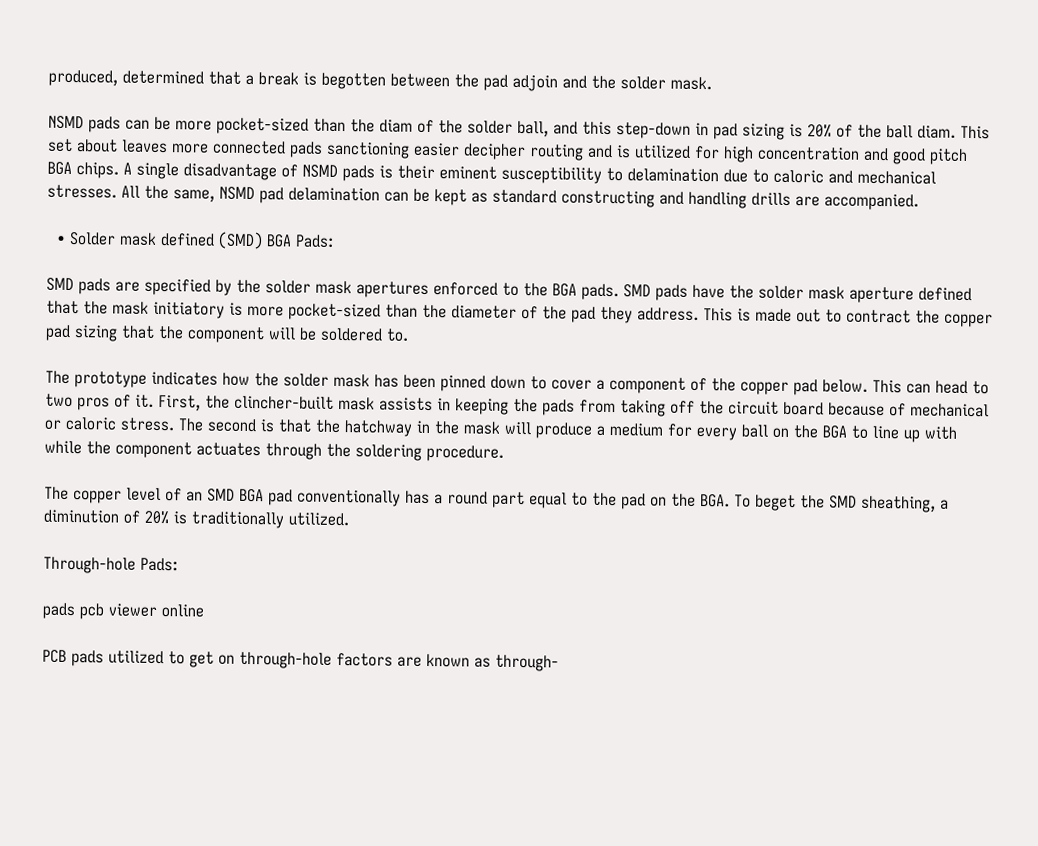produced, determined that a break is begotten between the pad adjoin and the solder mask.

NSMD pads can be more pocket-sized than the diam of the solder ball, and this step-down in pad sizing is 20% of the ball diam. This set about leaves more connected pads sanctioning easier decipher routing and is utilized for high concentration and good pitch BGA chips. A single disadvantage of NSMD pads is their eminent susceptibility to delamination due to caloric and mechanical stresses. All the same, NSMD pad delamination can be kept as standard constructing and handling drills are accompanied.

  • Solder mask defined (SMD) BGA Pads:

SMD pads are specified by the solder mask apertures enforced to the BGA pads. SMD pads have the solder mask aperture defined that the mask initiatory is more pocket-sized than the diameter of the pad they address. This is made out to contract the copper pad sizing that the component will be soldered to.

The prototype indicates how the solder mask has been pinned down to cover a component of the copper pad below. This can head to two pros of it. First, the clincher-built mask assists in keeping the pads from taking off the circuit board because of mechanical or caloric stress. The second is that the hatchway in the mask will produce a medium for every ball on the BGA to line up with while the component actuates through the soldering procedure.

The copper level of an SMD BGA pad conventionally has a round part equal to the pad on the BGA. To beget the SMD sheathing, a diminution of 20% is traditionally utilized.

Through-hole Pads:

pads pcb viewer online

PCB pads utilized to get on through-hole factors are known as through-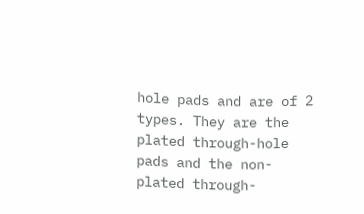hole pads and are of 2 types. They are the plated through-hole pads and the non-plated through-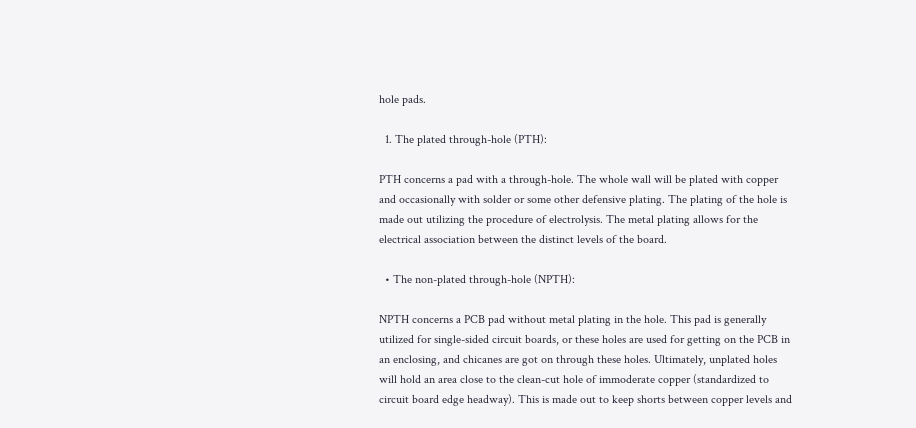hole pads.

  1. The plated through-hole (PTH):

PTH concerns a pad with a through-hole. The whole wall will be plated with copper and occasionally with solder or some other defensive plating. The plating of the hole is made out utilizing the procedure of electrolysis. The metal plating allows for the electrical association between the distinct levels of the board.

  • The non-plated through-hole (NPTH):

NPTH concerns a PCB pad without metal plating in the hole. This pad is generally utilized for single-sided circuit boards, or these holes are used for getting on the PCB in an enclosing, and chicanes are got on through these holes. Ultimately, unplated holes will hold an area close to the clean-cut hole of immoderate copper (standardized to circuit board edge headway). This is made out to keep shorts between copper levels and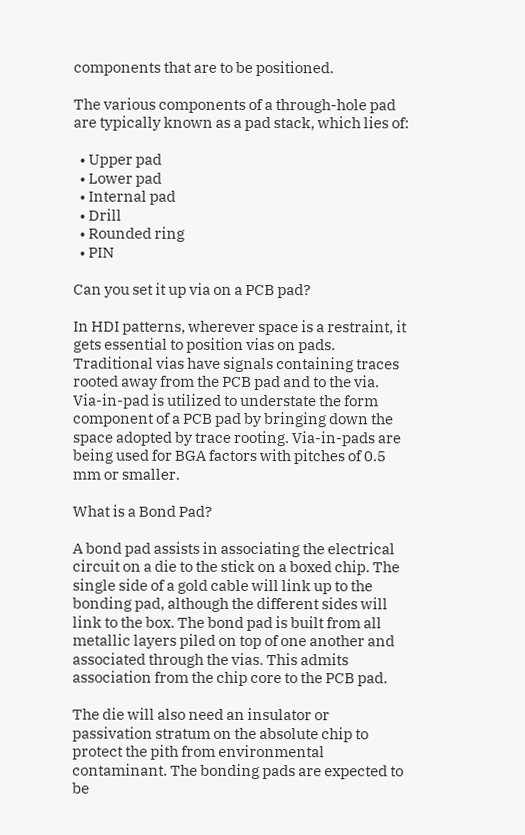components that are to be positioned.

The various components of a through-hole pad are typically known as a pad stack, which lies of:

  • Upper pad
  • Lower pad
  • Internal pad
  • Drill
  • Rounded ring
  • PIN

Can you set it up via on a PCB pad?

In HDI patterns, wherever space is a restraint, it gets essential to position vias on pads. Traditional vias have signals containing traces rooted away from the PCB pad and to the via. Via-in-pad is utilized to understate the form component of a PCB pad by bringing down the space adopted by trace rooting. Via-in-pads are being used for BGA factors with pitches of 0.5 mm or smaller.

What is a Bond Pad?

A bond pad assists in associating the electrical circuit on a die to the stick on a boxed chip. The single side of a gold cable will link up to the bonding pad, although the different sides will link to the box. The bond pad is built from all metallic layers piled on top of one another and associated through the vias. This admits association from the chip core to the PCB pad.

The die will also need an insulator or passivation stratum on the absolute chip to protect the pith from environmental contaminant. The bonding pads are expected to be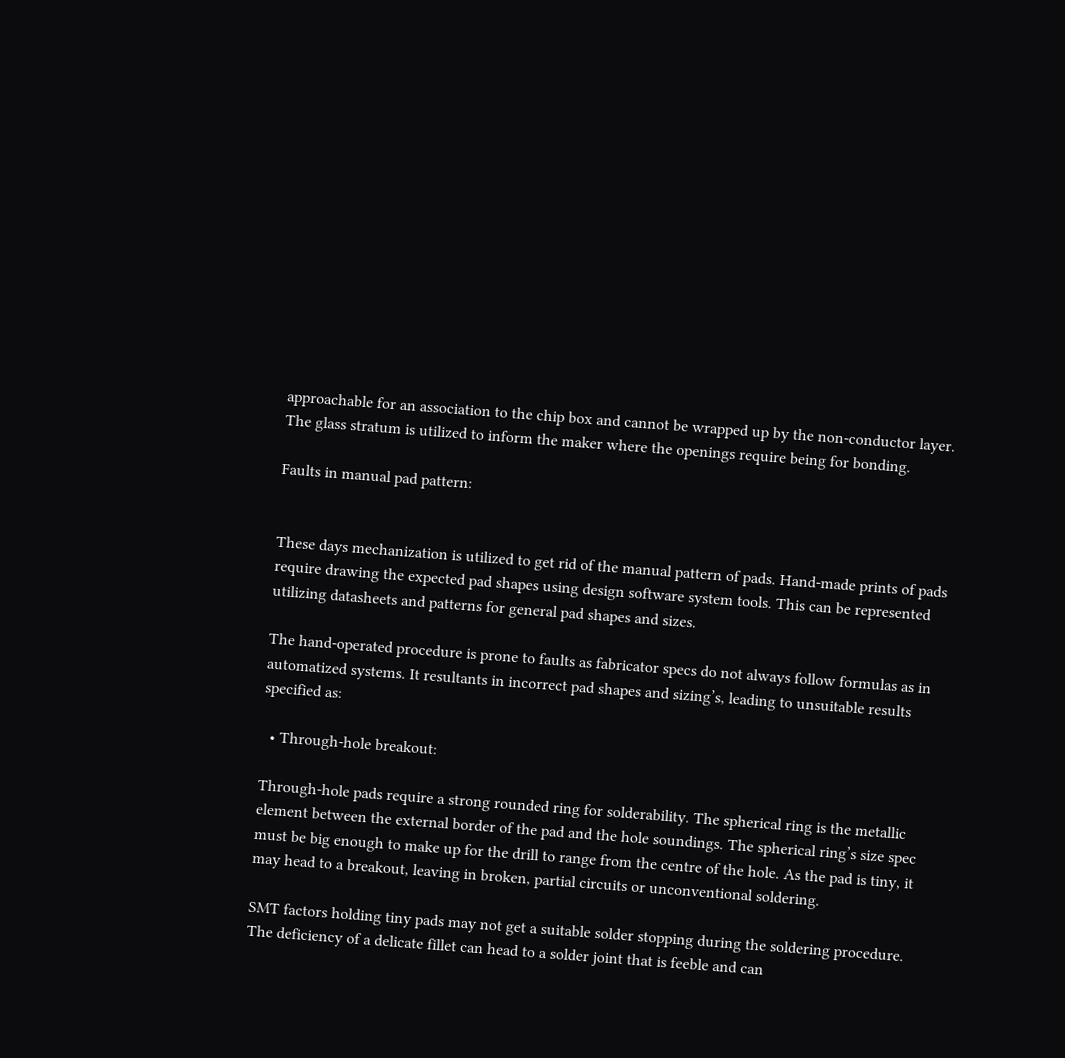approachable for an association to the chip box and cannot be wrapped up by the non-conductor layer. The glass stratum is utilized to inform the maker where the openings require being for bonding.

Faults in manual pad pattern:


These days mechanization is utilized to get rid of the manual pattern of pads. Hand-made prints of pads require drawing the expected pad shapes using design software system tools. This can be represented utilizing datasheets and patterns for general pad shapes and sizes.

The hand-operated procedure is prone to faults as fabricator specs do not always follow formulas as in automatized systems. It resultants in incorrect pad shapes and sizing’s, leading to unsuitable results specified as:

  • Through-hole breakout:

Through-hole pads require a strong rounded ring for solderability. The spherical ring is the metallic element between the external border of the pad and the hole soundings. The spherical ring’s size spec must be big enough to make up for the drill to range from the centre of the hole. As the pad is tiny, it may head to a breakout, leaving in broken, partial circuits or unconventional soldering.

SMT factors holding tiny pads may not get a suitable solder stopping during the soldering procedure. The deficiency of a delicate fillet can head to a solder joint that is feeble and can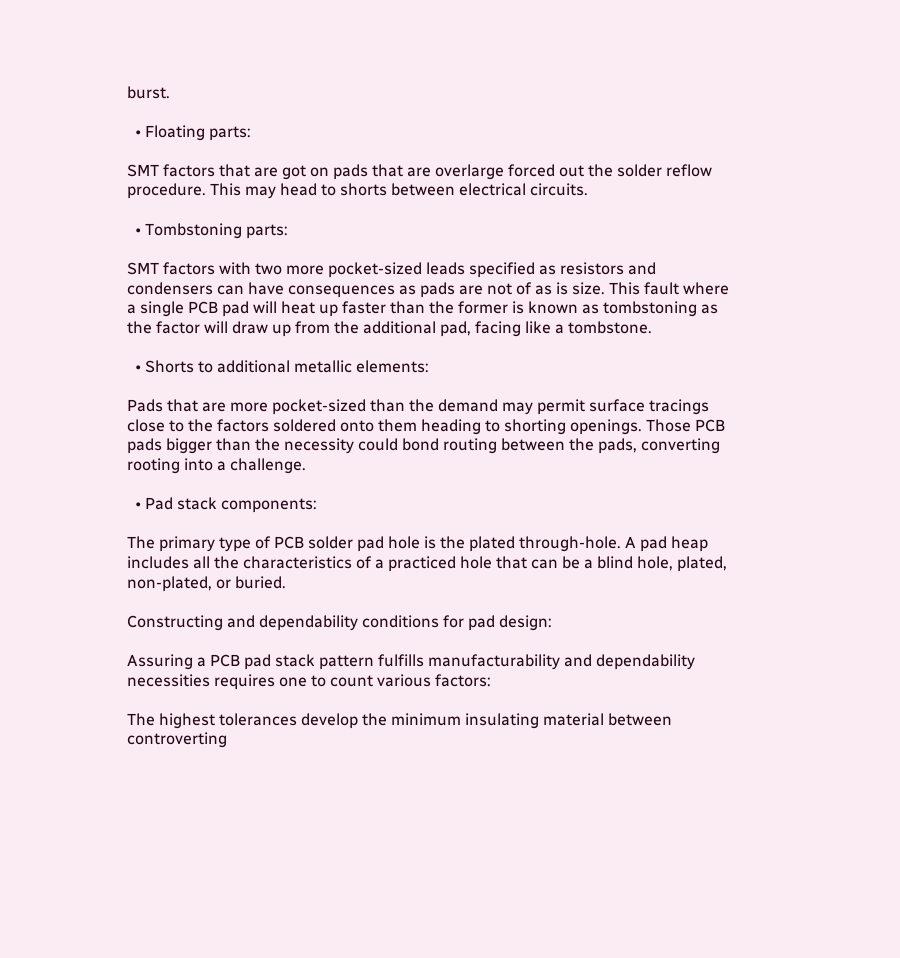burst.

  • Floating parts:

SMT factors that are got on pads that are overlarge forced out the solder reflow procedure. This may head to shorts between electrical circuits.

  • Tombstoning parts:

SMT factors with two more pocket-sized leads specified as resistors and condensers can have consequences as pads are not of as is size. This fault where a single PCB pad will heat up faster than the former is known as tombstoning as the factor will draw up from the additional pad, facing like a tombstone.

  • Shorts to additional metallic elements:

Pads that are more pocket-sized than the demand may permit surface tracings close to the factors soldered onto them heading to shorting openings. Those PCB pads bigger than the necessity could bond routing between the pads, converting rooting into a challenge.

  • Pad stack components:

The primary type of PCB solder pad hole is the plated through-hole. A pad heap includes all the characteristics of a practiced hole that can be a blind hole, plated, non-plated, or buried.

Constructing and dependability conditions for pad design:

Assuring a PCB pad stack pattern fulfills manufacturability and dependability necessities requires one to count various factors:

The highest tolerances develop the minimum insulating material between controverting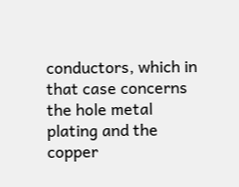conductors, which in that case concerns the hole metal plating and the copper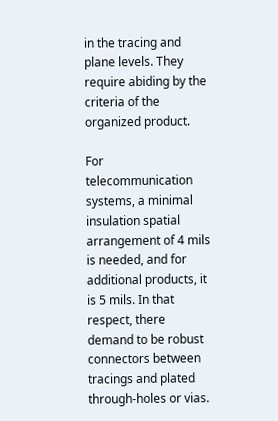in the tracing and plane levels. They require abiding by the criteria of the organized product.

For telecommunication systems, a minimal insulation spatial arrangement of 4 mils is needed, and for additional products, it is 5 mils. In that respect, there demand to be robust connectors between tracings and plated through-holes or vias.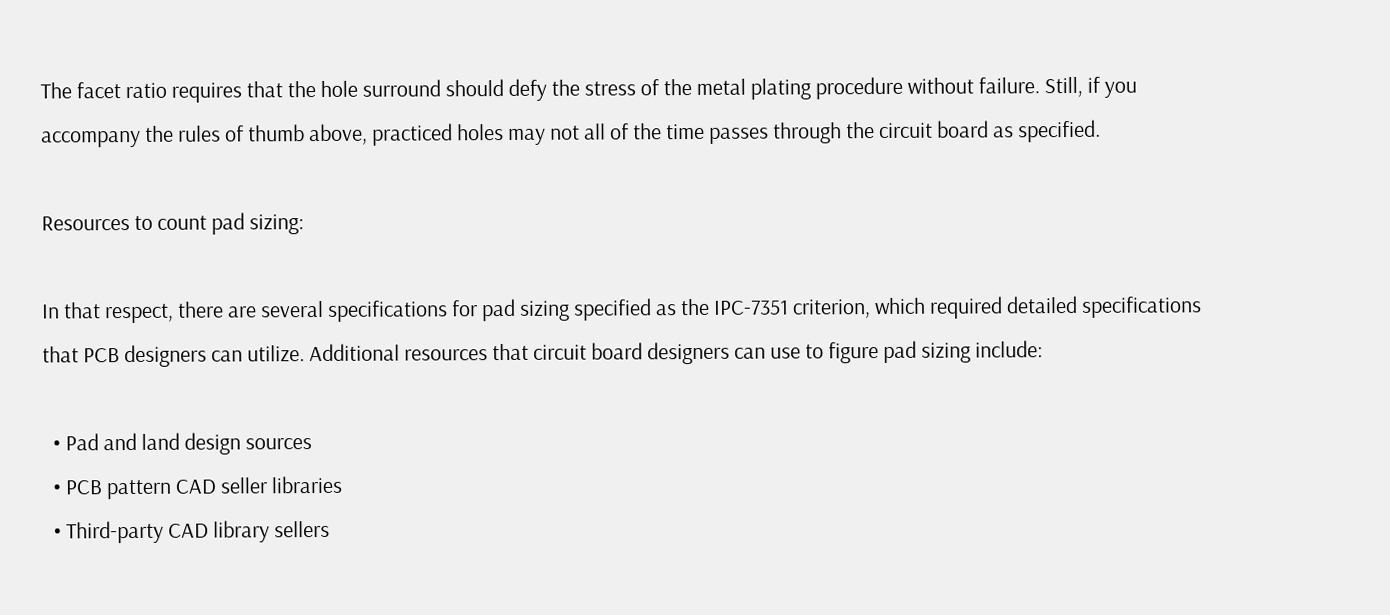The facet ratio requires that the hole surround should defy the stress of the metal plating procedure without failure. Still, if you accompany the rules of thumb above, practiced holes may not all of the time passes through the circuit board as specified.

Resources to count pad sizing:

In that respect, there are several specifications for pad sizing specified as the IPC-7351 criterion, which required detailed specifications that PCB designers can utilize. Additional resources that circuit board designers can use to figure pad sizing include:

  • Pad and land design sources
  • PCB pattern CAD seller libraries
  • Third-party CAD library sellers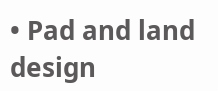• Pad and land design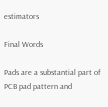estimators

Final Words

Pads are a substantial part of PCB pad pattern and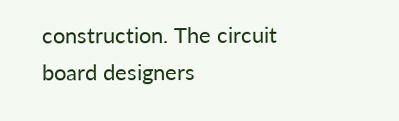construction. The circuit board designers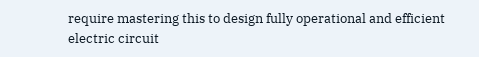require mastering this to design fully operational and efficient electric circuit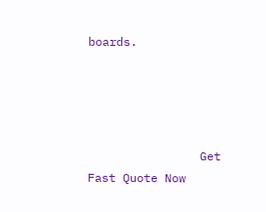boards.




                Get Fast Quote Now